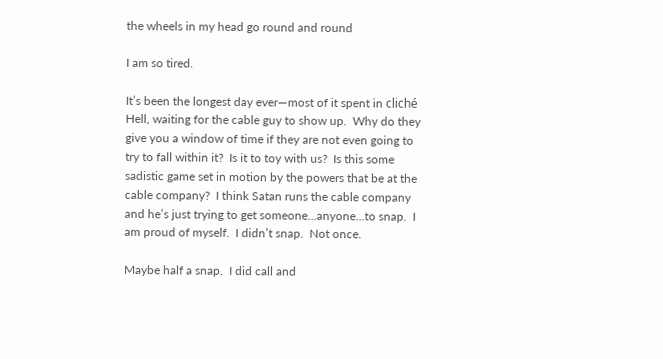the wheels in my head go round and round

I am so tired.

It’s been the longest day ever—most of it spent in cliché Hell, waiting for the cable guy to show up.  Why do they give you a window of time if they are not even going to try to fall within it?  Is it to toy with us?  Is this some sadistic game set in motion by the powers that be at the cable company?  I think Satan runs the cable company and he’s just trying to get someone…anyone…to snap.  I am proud of myself.  I didn’t snap.  Not once.

Maybe half a snap.  I did call and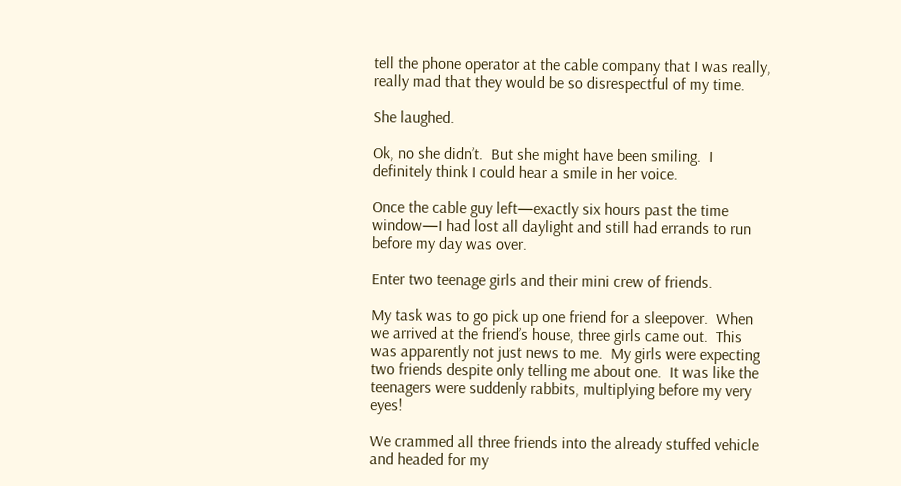tell the phone operator at the cable company that I was really, really mad that they would be so disrespectful of my time.

She laughed.

Ok, no she didn’t.  But she might have been smiling.  I definitely think I could hear a smile in her voice.

Once the cable guy left—exactly six hours past the time window—I had lost all daylight and still had errands to run before my day was over.

Enter two teenage girls and their mini crew of friends.

My task was to go pick up one friend for a sleepover.  When we arrived at the friend’s house, three girls came out.  This was apparently not just news to me.  My girls were expecting two friends despite only telling me about one.  It was like the teenagers were suddenly rabbits, multiplying before my very eyes!

We crammed all three friends into the already stuffed vehicle and headed for my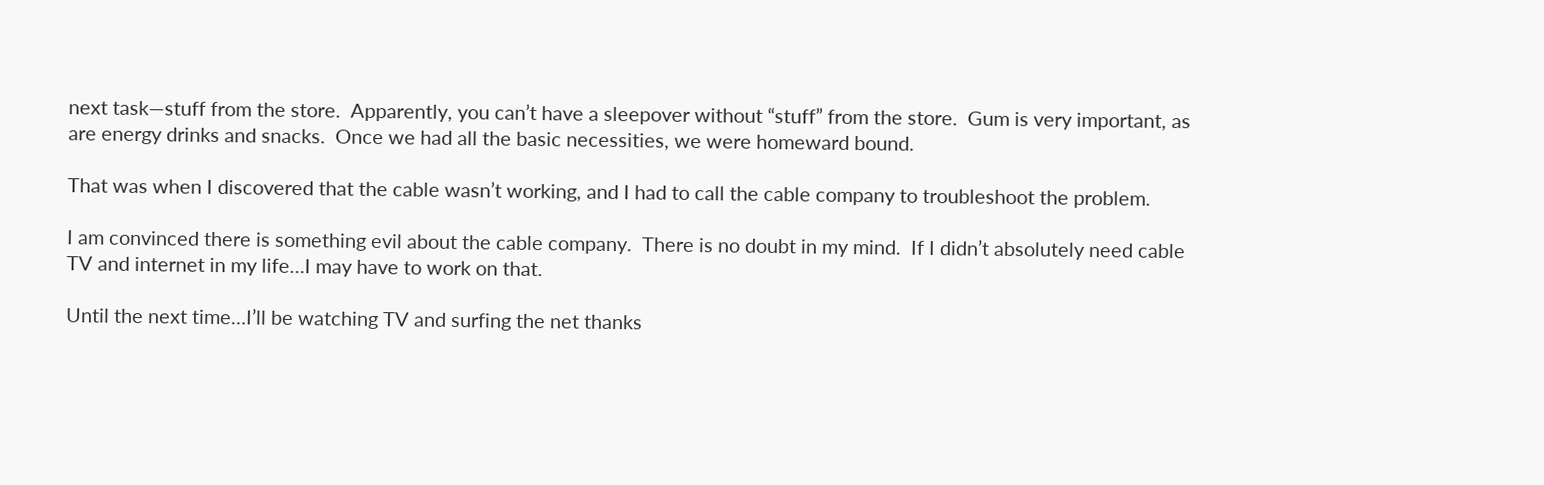next task—stuff from the store.  Apparently, you can’t have a sleepover without “stuff” from the store.  Gum is very important, as are energy drinks and snacks.  Once we had all the basic necessities, we were homeward bound.

That was when I discovered that the cable wasn’t working, and I had to call the cable company to troubleshoot the problem.

I am convinced there is something evil about the cable company.  There is no doubt in my mind.  If I didn’t absolutely need cable TV and internet in my life…I may have to work on that.

Until the next time…I’ll be watching TV and surfing the net thanks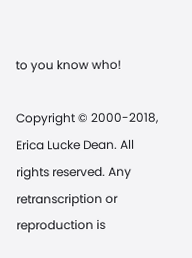to you know who!

Copyright © 2000-2018, Erica Lucke Dean. All rights reserved. Any retranscription or reproduction is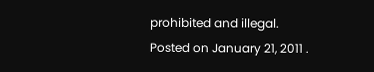prohibited and illegal.
Posted on January 21, 2011 .